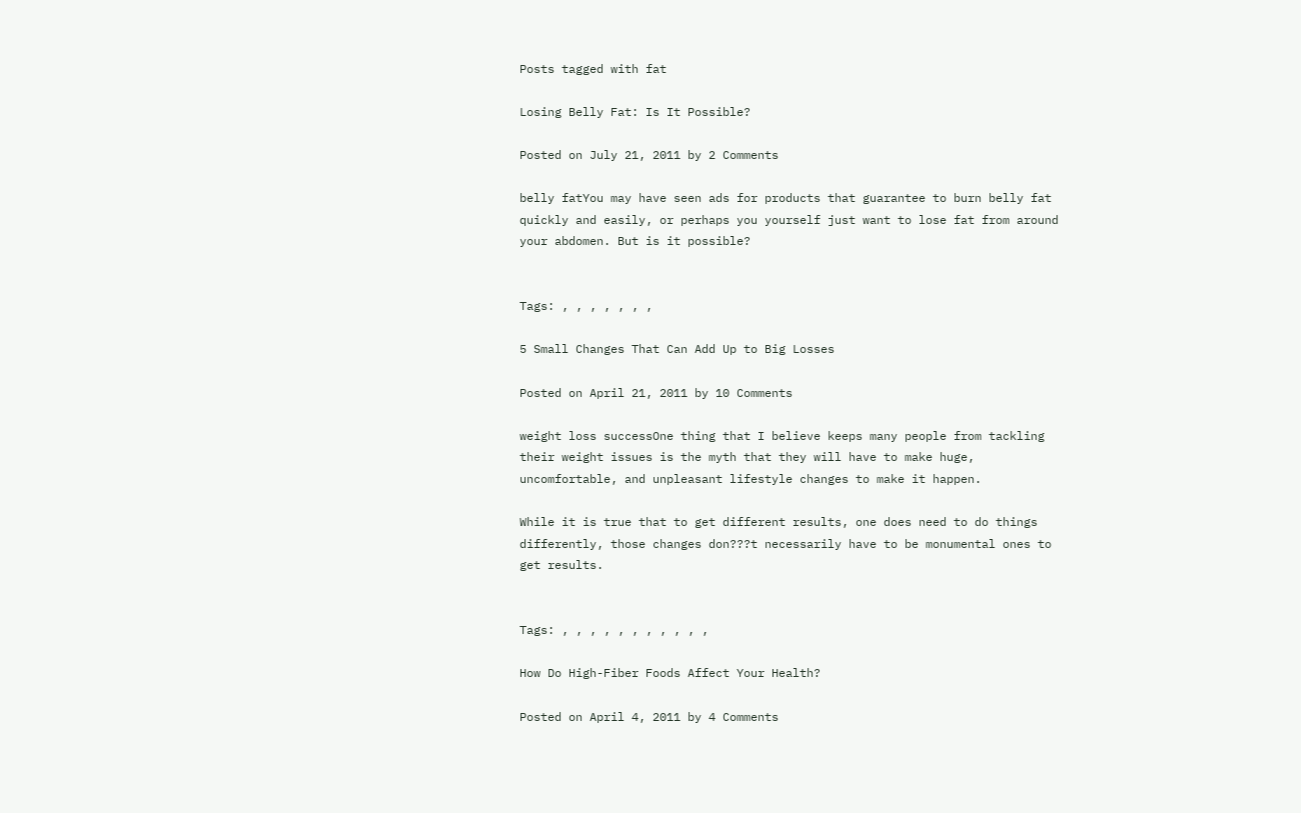Posts tagged with fat

Losing Belly Fat: Is It Possible?

Posted on July 21, 2011 by 2 Comments

belly fatYou may have seen ads for products that guarantee to burn belly fat quickly and easily, or perhaps you yourself just want to lose fat from around your abdomen. But is it possible?


Tags: , , , , , , ,

5 Small Changes That Can Add Up to Big Losses

Posted on April 21, 2011 by 10 Comments

weight loss successOne thing that I believe keeps many people from tackling their weight issues is the myth that they will have to make huge, uncomfortable, and unpleasant lifestyle changes to make it happen.

While it is true that to get different results, one does need to do things differently, those changes don???t necessarily have to be monumental ones to get results.


Tags: , , , , , , , , , , ,

How Do High-Fiber Foods Affect Your Health?

Posted on April 4, 2011 by 4 Comments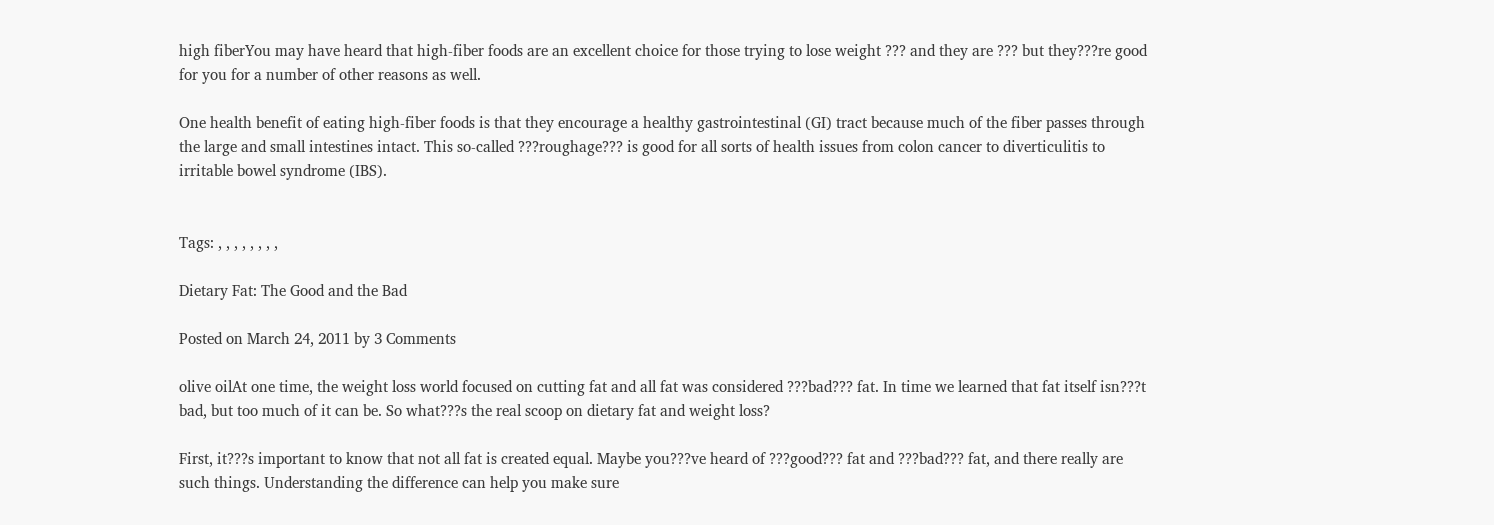high fiberYou may have heard that high-fiber foods are an excellent choice for those trying to lose weight ??? and they are ??? but they???re good for you for a number of other reasons as well.

One health benefit of eating high-fiber foods is that they encourage a healthy gastrointestinal (GI) tract because much of the fiber passes through the large and small intestines intact. This so-called ???roughage??? is good for all sorts of health issues from colon cancer to diverticulitis to irritable bowel syndrome (IBS).


Tags: , , , , , , , ,

Dietary Fat: The Good and the Bad

Posted on March 24, 2011 by 3 Comments

olive oilAt one time, the weight loss world focused on cutting fat and all fat was considered ???bad??? fat. In time we learned that fat itself isn???t bad, but too much of it can be. So what???s the real scoop on dietary fat and weight loss?

First, it???s important to know that not all fat is created equal. Maybe you???ve heard of ???good??? fat and ???bad??? fat, and there really are such things. Understanding the difference can help you make sure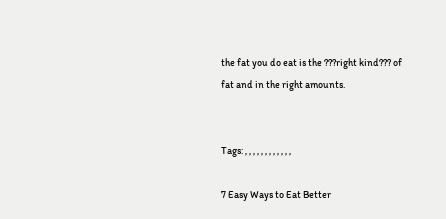the fat you do eat is the ???right kind??? of fat and in the right amounts.


Tags: , , , , , , , , , , , ,

7 Easy Ways to Eat Better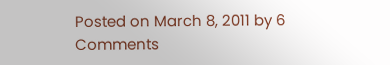Posted on March 8, 2011 by 6 Comments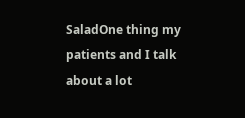SaladOne thing my patients and I talk about a lot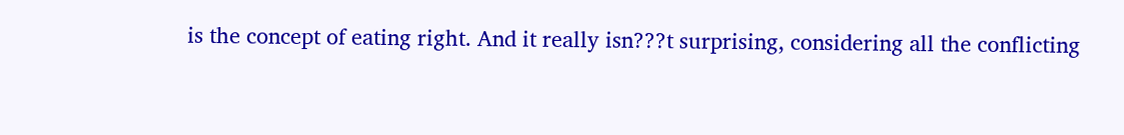is the concept of eating right. And it really isn???t surprising, considering all the conflicting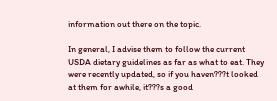information out there on the topic.

In general, I advise them to follow the current USDA dietary guidelines as far as what to eat. They were recently updated, so if you haven???t looked at them for awhile, it???s a good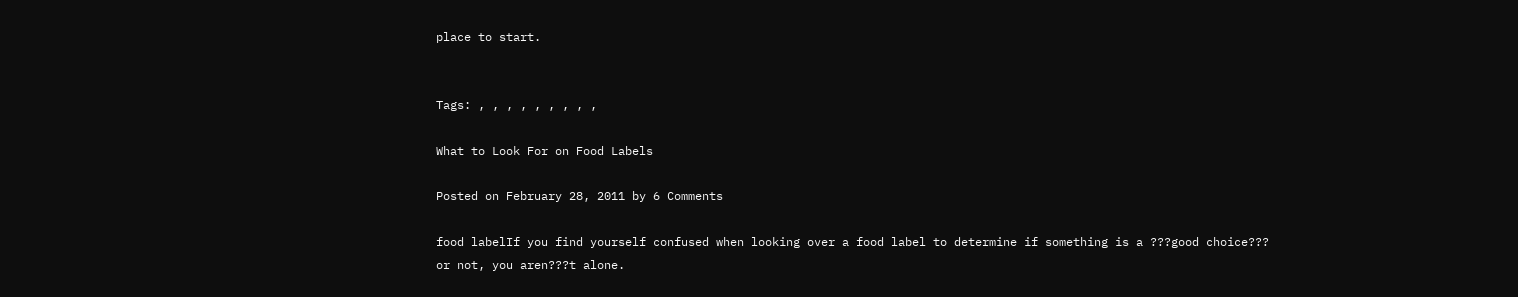place to start.


Tags: , , , , , , , , ,

What to Look For on Food Labels

Posted on February 28, 2011 by 6 Comments

food labelIf you find yourself confused when looking over a food label to determine if something is a ???good choice??? or not, you aren???t alone.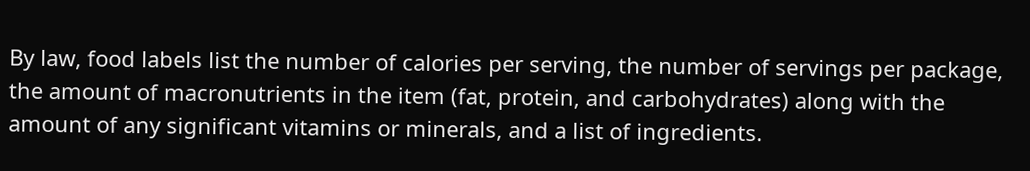By law, food labels list the number of calories per serving, the number of servings per package, the amount of macronutrients in the item (fat, protein, and carbohydrates) along with the amount of any significant vitamins or minerals, and a list of ingredients.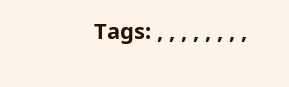Tags: , , , , , , , ,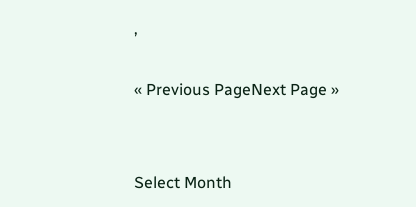,

« Previous PageNext Page »


Select Month